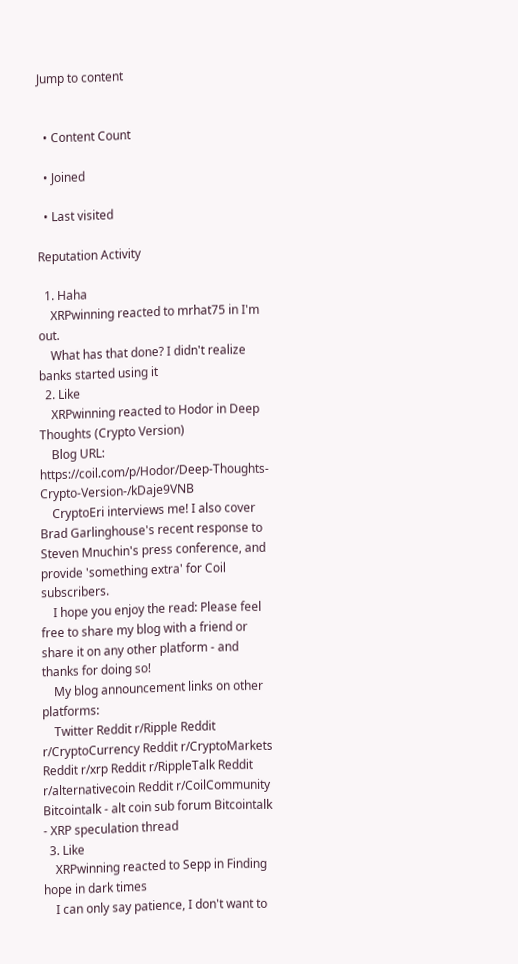Jump to content


  • Content Count

  • Joined

  • Last visited

Reputation Activity

  1. Haha
    XRPwinning reacted to mrhat75 in I'm out.
    What has that done? I didn't realize banks started using it
  2. Like
    XRPwinning reacted to Hodor in Deep Thoughts (Crypto Version)
    Blog URL:  https://coil.com/p/Hodor/Deep-Thoughts-Crypto-Version-/kDaje9VNB
    CryptoEri interviews me! I also cover Brad Garlinghouse's recent response to Steven Mnuchin's press conference, and provide 'something extra' for Coil subscribers.
    I hope you enjoy the read: Please feel free to share my blog with a friend or share it on any other platform - and thanks for doing so!
    My blog announcement links on other platforms:
    Twitter Reddit r/Ripple Reddit r/CryptoCurrency Reddit r/CryptoMarkets Reddit r/xrp Reddit r/RippleTalk Reddit r/alternativecoin Reddit r/CoilCommunity Bitcointalk - alt coin sub forum Bitcointalk - XRP speculation thread
  3. Like
    XRPwinning reacted to Sepp in Finding hope in dark times
    I can only say patience, I don't want to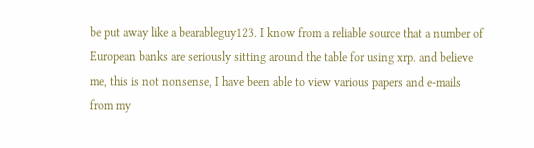be put away like a bearableguy123. I know from a reliable source that a number of European banks are seriously sitting around the table for using xrp. and believe me, this is not nonsense, I have been able to view various papers and e-mails from my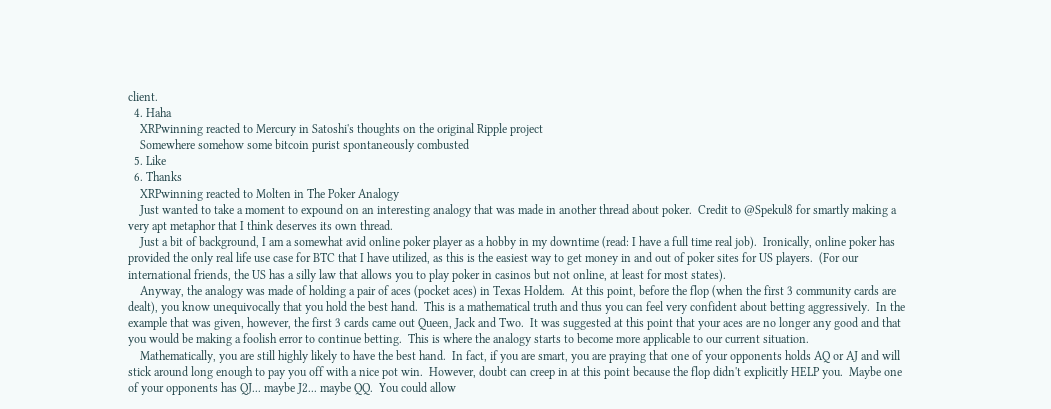client.
  4. Haha
    XRPwinning reacted to Mercury in Satoshi's thoughts on the original Ripple project
    Somewhere somehow some bitcoin purist spontaneously combusted
  5. Like
  6. Thanks
    XRPwinning reacted to Molten in The Poker Analogy
    Just wanted to take a moment to expound on an interesting analogy that was made in another thread about poker.  Credit to @Spekul8 for smartly making a very apt metaphor that I think deserves its own thread.
    Just a bit of background, I am a somewhat avid online poker player as a hobby in my downtime (read: I have a full time real job).  Ironically, online poker has provided the only real life use case for BTC that I have utilized, as this is the easiest way to get money in and out of poker sites for US players.  (For our international friends, the US has a silly law that allows you to play poker in casinos but not online, at least for most states).
    Anyway, the analogy was made of holding a pair of aces (pocket aces) in Texas Holdem.  At this point, before the flop (when the first 3 community cards are dealt), you know unequivocally that you hold the best hand.  This is a mathematical truth and thus you can feel very confident about betting aggressively.  In the example that was given, however, the first 3 cards came out Queen, Jack and Two.  It was suggested at this point that your aces are no longer any good and that you would be making a foolish error to continue betting.  This is where the analogy starts to become more applicable to our current situation.
    Mathematically, you are still highly likely to have the best hand.  In fact, if you are smart, you are praying that one of your opponents holds AQ or AJ and will stick around long enough to pay you off with a nice pot win.  However, doubt can creep in at this point because the flop didn't explicitly HELP you.  Maybe one of your opponents has QJ... maybe J2... maybe QQ.  You could allow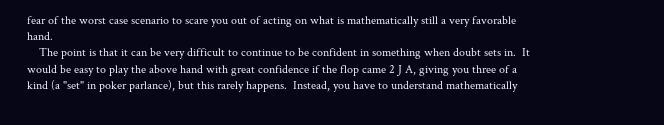fear of the worst case scenario to scare you out of acting on what is mathematically still a very favorable hand.
    The point is that it can be very difficult to continue to be confident in something when doubt sets in.  It would be easy to play the above hand with great confidence if the flop came 2 J A, giving you three of a kind (a "set" in poker parlance), but this rarely happens.  Instead, you have to understand mathematically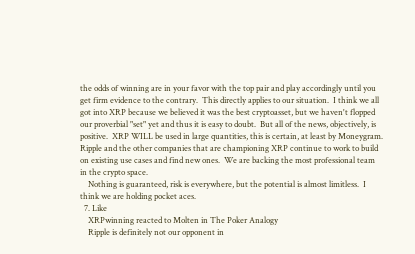the odds of winning are in your favor with the top pair and play accordingly until you get firm evidence to the contrary.  This directly applies to our situation.  I think we all got into XRP because we believed it was the best cryptoasset, but we haven't flopped our proverbial "set" yet and thus it is easy to doubt.  But all of the news, objectively, is positive.  XRP WILL be used in large quantities, this is certain, at least by Moneygram.  Ripple and the other companies that are championing XRP continue to work to build on existing use cases and find new ones.  We are backing the most professional team in the crypto space.
    Nothing is guaranteed, risk is everywhere, but the potential is almost limitless.  I think we are holding pocket aces.
  7. Like
    XRPwinning reacted to Molten in The Poker Analogy
    Ripple is definitely not our opponent in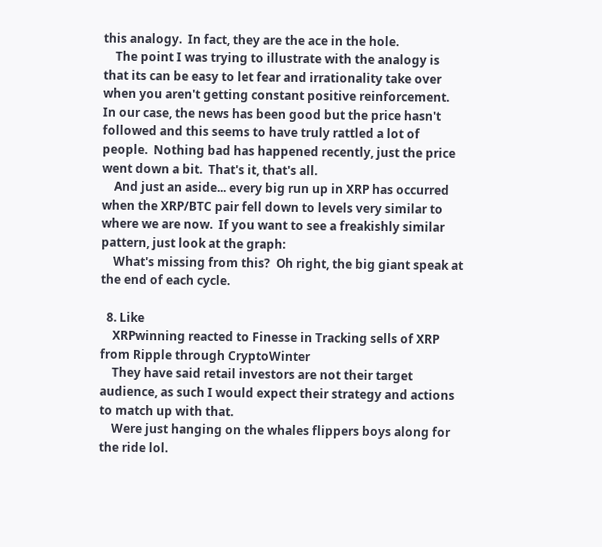this analogy.  In fact, they are the ace in the hole.
    The point I was trying to illustrate with the analogy is that its can be easy to let fear and irrationality take over when you aren't getting constant positive reinforcement.  In our case, the news has been good but the price hasn't followed and this seems to have truly rattled a lot of people.  Nothing bad has happened recently, just the price went down a bit.  That's it, that's all.
    And just an aside... every big run up in XRP has occurred when the XRP/BTC pair fell down to levels very similar to where we are now.  If you want to see a freakishly similar pattern, just look at the graph:
    What's missing from this?  Oh right, the big giant speak at the end of each cycle.

  8. Like
    XRPwinning reacted to Finesse in Tracking sells of XRP from Ripple through CryptoWinter
    They have said retail investors are not their target audience, as such I would expect their strategy and actions to match up with that.
    Were just hanging on the whales flippers boys along for the ride lol.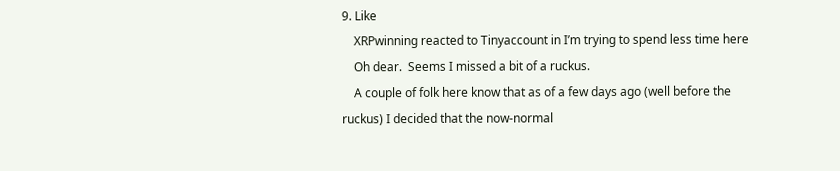9. Like
    XRPwinning reacted to Tinyaccount in I’m trying to spend less time here
    Oh dear.  Seems I missed a bit of a ruckus.
    A couple of folk here know that as of a few days ago (well before the ruckus) I decided that the now-normal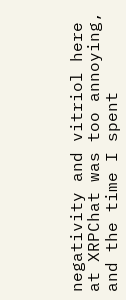negativity and vitriol here at XRPChat was too annoying, and the time I spent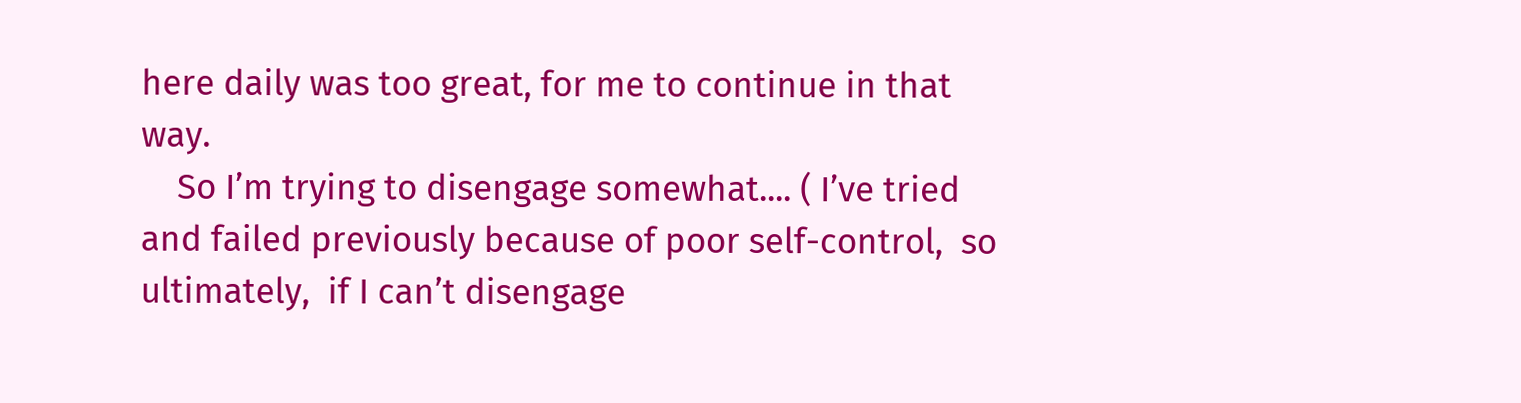here daily was too great, for me to continue in that way.
    So I’m trying to disengage somewhat.... ( I’ve tried and failed previously because of poor self-control,  so ultimately,  if I can’t disengage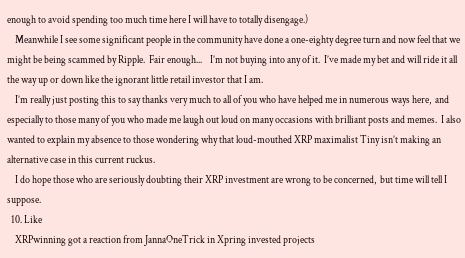enough to avoid spending too much time here I will have to totally disengage.)
    Meanwhile I see some significant people in the community have done a one-eighty degree turn and now feel that we might be being scammed by Ripple.  Fair enough...    I’m not buying into any of it.  I’ve made my bet and will ride it all the way up or down like the ignorant little retail investor that I am.
    I’m really just posting this to say thanks very much to all of you who have helped me in numerous ways here,  and especially to those many of you who made me laugh out loud on many occasions with brilliant posts and memes.  I also wanted to explain my absence to those wondering why that loud-mouthed XRP maximalist Tiny isn’t making an alternative case in this current ruckus.
    I do hope those who are seriously doubting their XRP investment are wrong to be concerned,  but time will tell I suppose.
  10. Like
    XRPwinning got a reaction from JannaOneTrick in Xpring invested projects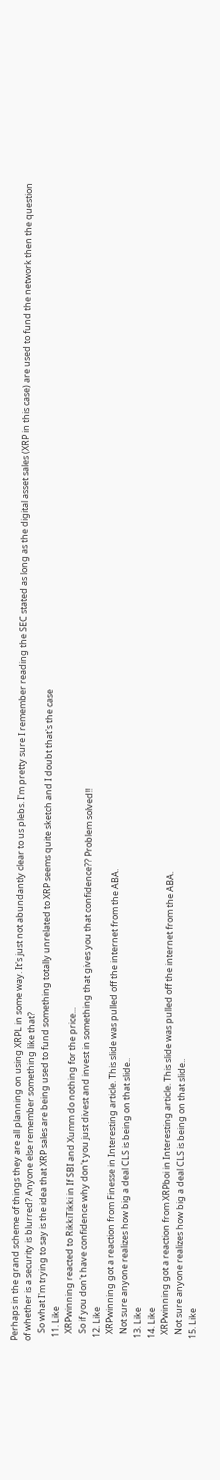Perhaps in the grand scheme of things they are all planning on using XRPL in some way. It's just not abundantly clear to us plebs. I'm pretty sure I remember reading the SEC stated as long as the digital asset sales (XRP in this case) are used to fund the network then the question of whether is a security is blurred? Anyone else remember something like that?
    So what I'm trying to say is the idea that XRP sales are being used to fund something totally unrelated to XRP seems quite sketch and I doubt that's the case
  11. Like
    XRPwinning reacted to RikkiTikki in If SBI and Xumm do nothing for the price...
    So if you don't have confidence why don't you just divest and invest in something that gives you that confidence?? Problem solved!!
  12. Like
    XRPwinning got a reaction from Finesse in Interesting article. This slide was pulled off the internet from the ABA.
    Not sure anyone realizes how big a deal CLS is being on that slide..
  13. Like
  14. Like
    XRPwinning got a reaction from XRPboi in Interesting article. This slide was pulled off the internet from the ABA.
    Not sure anyone realizes how big a deal CLS is being on that slide..
  15. Like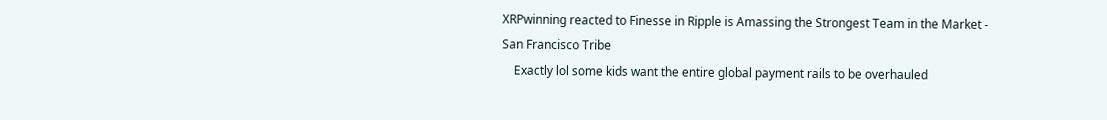XRPwinning reacted to Finesse in Ripple is Amassing the Strongest Team in the Market - San Francisco Tribe
    Exactly lol some kids want the entire global payment rails to be overhauled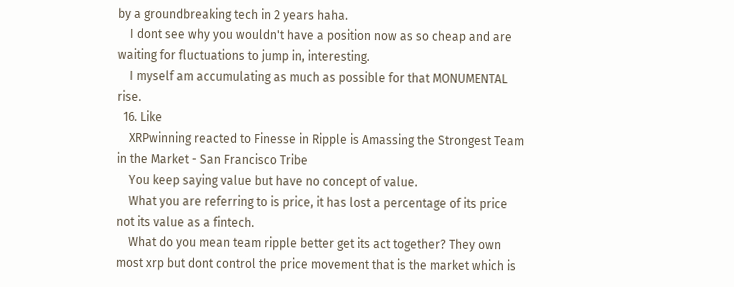by a groundbreaking tech in 2 years haha.
    I dont see why you wouldn't have a position now as so cheap and are waiting for fluctuations to jump in, interesting.
    I myself am accumulating as much as possible for that MONUMENTAL rise.
  16. Like
    XRPwinning reacted to Finesse in Ripple is Amassing the Strongest Team in the Market - San Francisco Tribe
    You keep saying value but have no concept of value.
    What you are referring to is price, it has lost a percentage of its price not its value as a fintech.
    What do you mean team ripple better get its act together? They own most xrp but dont control the price movement that is the market which is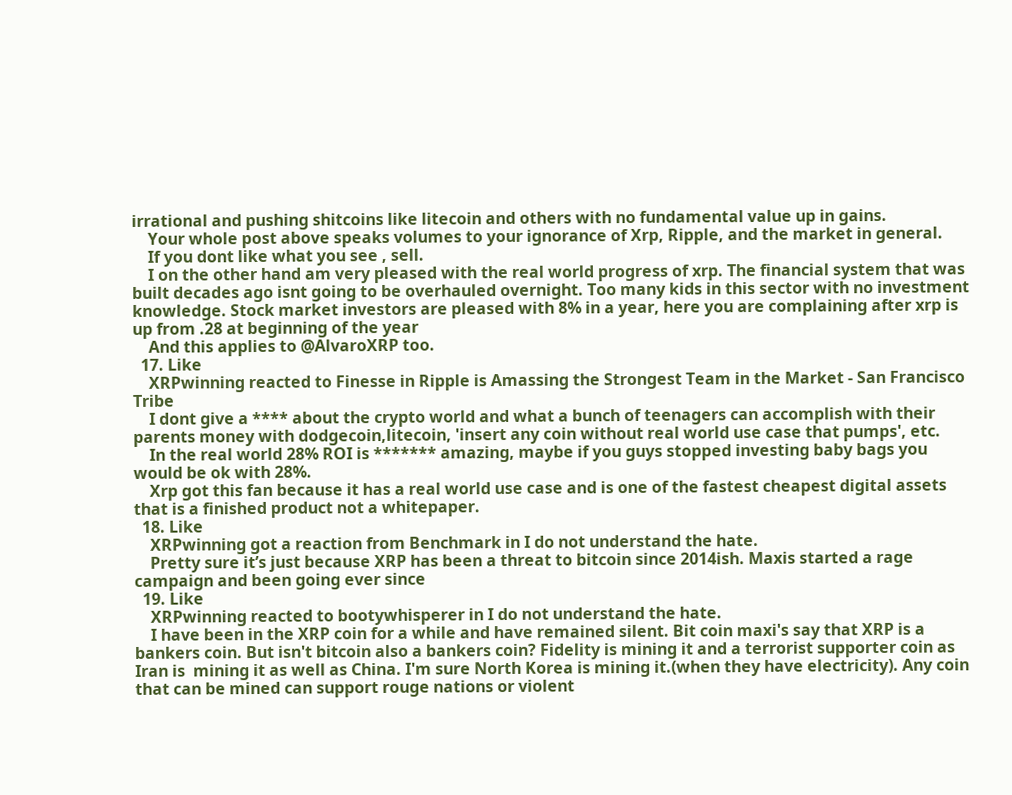irrational and pushing shitcoins like litecoin and others with no fundamental value up in gains.
    Your whole post above speaks volumes to your ignorance of Xrp, Ripple, and the market in general.
    If you dont like what you see , sell.
    I on the other hand am very pleased with the real world progress of xrp. The financial system that was built decades ago isnt going to be overhauled overnight. Too many kids in this sector with no investment knowledge. Stock market investors are pleased with 8% in a year, here you are complaining after xrp is up from .28 at beginning of the year
    And this applies to @AlvaroXRP too.
  17. Like
    XRPwinning reacted to Finesse in Ripple is Amassing the Strongest Team in the Market - San Francisco Tribe
    I dont give a **** about the crypto world and what a bunch of teenagers can accomplish with their parents money with dodgecoin,litecoin, 'insert any coin without real world use case that pumps', etc.
    In the real world 28% ROI is ******* amazing, maybe if you guys stopped investing baby bags you would be ok with 28%.
    Xrp got this fan because it has a real world use case and is one of the fastest cheapest digital assets that is a finished product not a whitepaper.
  18. Like
    XRPwinning got a reaction from Benchmark in I do not understand the hate.
    Pretty sure it’s just because XRP has been a threat to bitcoin since 2014ish. Maxis started a rage campaign and been going ever since
  19. Like
    XRPwinning reacted to bootywhisperer in I do not understand the hate.
    I have been in the XRP coin for a while and have remained silent. Bit coin maxi's say that XRP is a bankers coin. But isn't bitcoin also a bankers coin? Fidelity is mining it and a terrorist supporter coin as Iran is  mining it as well as China. I'm sure North Korea is mining it.(when they have electricity). Any coin that can be mined can support rouge nations or violent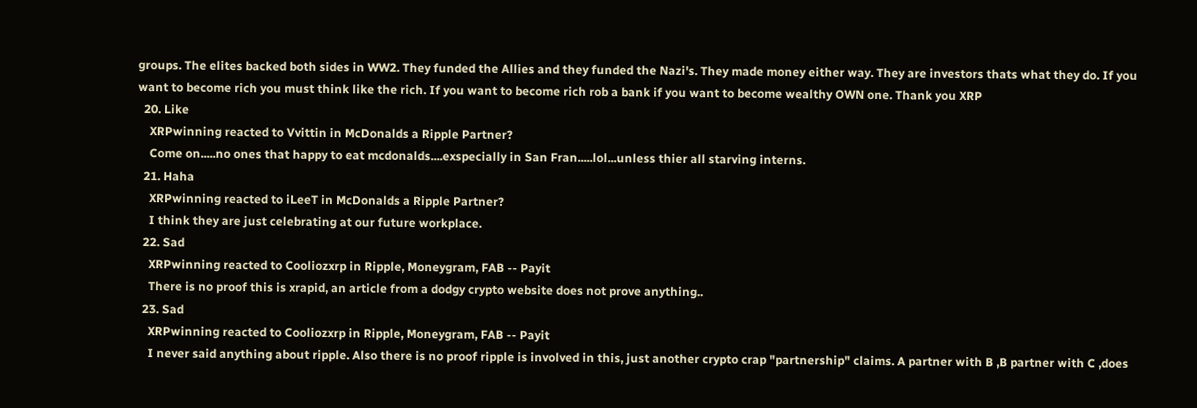groups. The elites backed both sides in WW2. They funded the Allies and they funded the Nazi's. They made money either way. They are investors thats what they do. If you want to become rich you must think like the rich. If you want to become rich rob a bank if you want to become wealthy OWN one. Thank you XRP
  20. Like
    XRPwinning reacted to Vvittin in McDonalds a Ripple Partner?
    Come on.....no ones that happy to eat mcdonalds....exspecially in San Fran.....lol...unless thier all starving interns.
  21. Haha
    XRPwinning reacted to iLeeT in McDonalds a Ripple Partner?
    I think they are just celebrating at our future workplace.
  22. Sad
    XRPwinning reacted to Cooliozxrp in Ripple, Moneygram, FAB -- Payit
    There is no proof this is xrapid, an article from a dodgy crypto website does not prove anything..
  23. Sad
    XRPwinning reacted to Cooliozxrp in Ripple, Moneygram, FAB -- Payit
    I never said anything about ripple. Also there is no proof ripple is involved in this, just another crypto crap "partnership" claims. A partner with B ,B partner with C ,does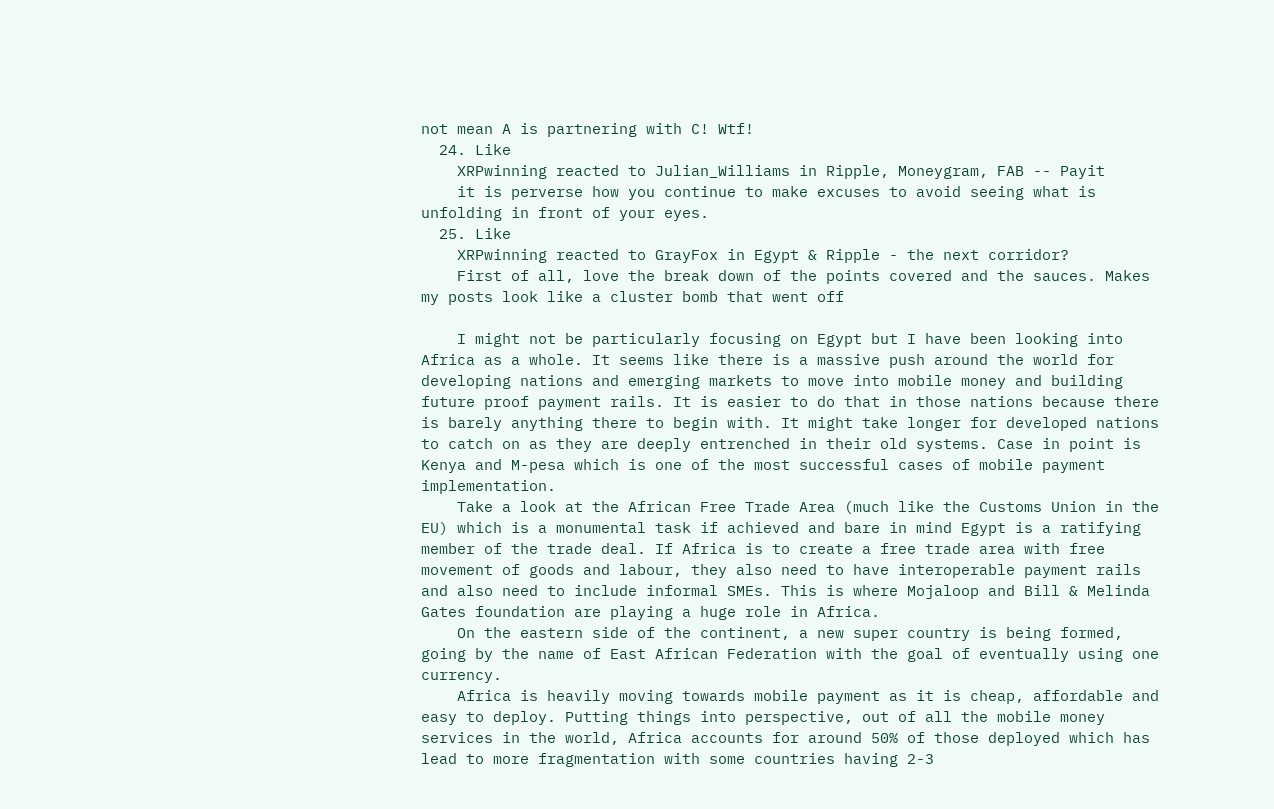not mean A is partnering with C! Wtf!
  24. Like
    XRPwinning reacted to Julian_Williams in Ripple, Moneygram, FAB -- Payit
    it is perverse how you continue to make excuses to avoid seeing what is unfolding in front of your eyes.
  25. Like
    XRPwinning reacted to GrayFox in Egypt & Ripple - the next corridor?
    First of all, love the break down of the points covered and the sauces. Makes my posts look like a cluster bomb that went off

    I might not be particularly focusing on Egypt but I have been looking into Africa as a whole. It seems like there is a massive push around the world for developing nations and emerging markets to move into mobile money and building future proof payment rails. It is easier to do that in those nations because there is barely anything there to begin with. It might take longer for developed nations to catch on as they are deeply entrenched in their old systems. Case in point is Kenya and M-pesa which is one of the most successful cases of mobile payment implementation.
    Take a look at the African Free Trade Area (much like the Customs Union in the EU) which is a monumental task if achieved and bare in mind Egypt is a ratifying member of the trade deal. If Africa is to create a free trade area with free movement of goods and labour, they also need to have interoperable payment rails and also need to include informal SMEs. This is where Mojaloop and Bill & Melinda Gates foundation are playing a huge role in Africa.
    On the eastern side of the continent, a new super country is being formed, going by the name of East African Federation with the goal of eventually using one currency.
    Africa is heavily moving towards mobile payment as it is cheap, affordable and easy to deploy. Putting things into perspective, out of all the mobile money services in the world, Africa accounts for around 50% of those deployed which has lead to more fragmentation with some countries having 2-3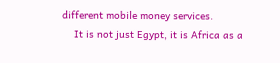different mobile money services.
    It is not just Egypt, it is Africa as a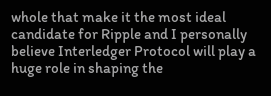whole that make it the most ideal candidate for Ripple and I personally believe Interledger Protocol will play a huge role in shaping the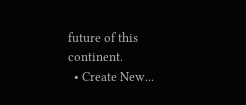future of this continent.
  • Create New...